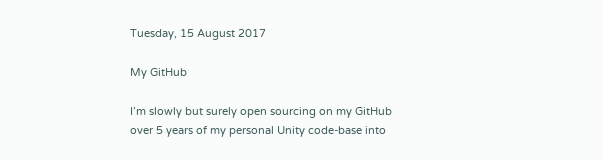Tuesday, 15 August 2017

My GitHub

I’m slowly but surely open sourcing on my GitHub over 5 years of my personal Unity code-base into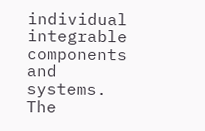individual integrable components and systems. The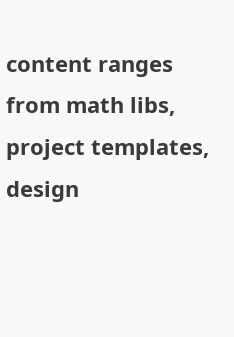content ranges from math libs, project templates, design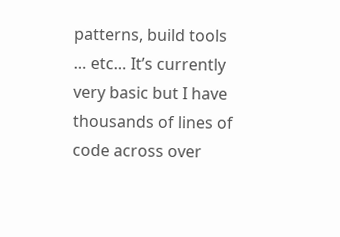patterns, build tools … etc… It’s currently very basic but I have thousands of lines of code across over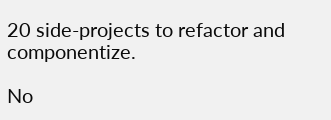20 side-projects to refactor and componentize.

No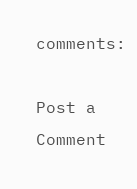comments:

Post a Comment